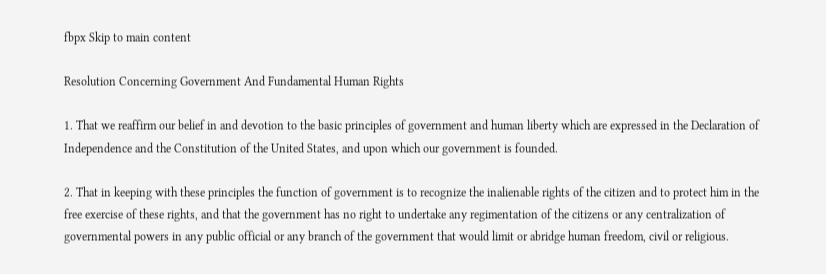fbpx Skip to main content

Resolution Concerning Government And Fundamental Human Rights

1. That we reaffirm our belief in and devotion to the basic principles of government and human liberty which are expressed in the Declaration of Independence and the Constitution of the United States, and upon which our government is founded.

2. That in keeping with these principles the function of government is to recognize the inalienable rights of the citizen and to protect him in the free exercise of these rights, and that the government has no right to undertake any regimentation of the citizens or any centralization of governmental powers in any public official or any branch of the government that would limit or abridge human freedom, civil or religious.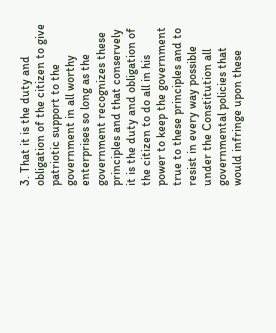3. That it is the duty and obligation of the citizen to give patriotic support to the government in all worthy enterprises so long as the government recognizes these principles and that conservely it is the duty and obligation of the citizen to do all in his power to keep the government true to these principles and to resist in every way possible under the Constitution all governmental policies that would infringe upon these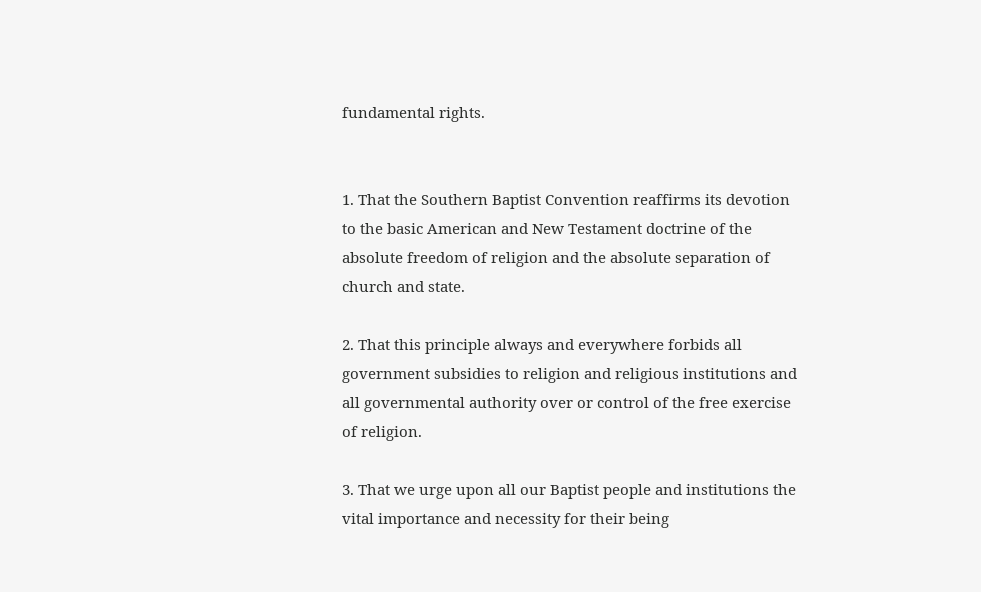fundamental rights.


1. That the Southern Baptist Convention reaffirms its devotion to the basic American and New Testament doctrine of the absolute freedom of religion and the absolute separation of church and state.

2. That this principle always and everywhere forbids all government subsidies to religion and religious institutions and all governmental authority over or control of the free exercise of religion.

3. That we urge upon all our Baptist people and institutions the vital importance and necessity for their being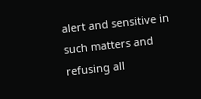alert and sensitive in such matters and refusing all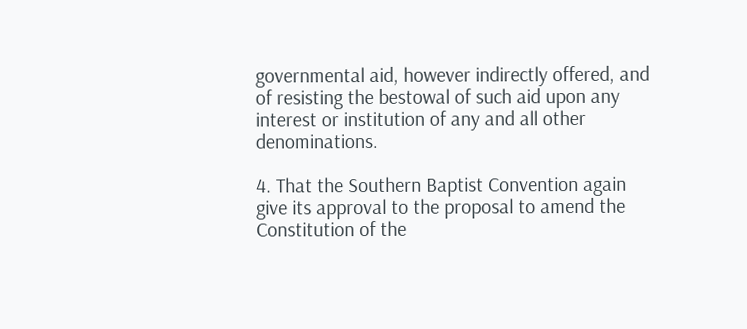governmental aid, however indirectly offered, and of resisting the bestowal of such aid upon any interest or institution of any and all other denominations.

4. That the Southern Baptist Convention again give its approval to the proposal to amend the Constitution of the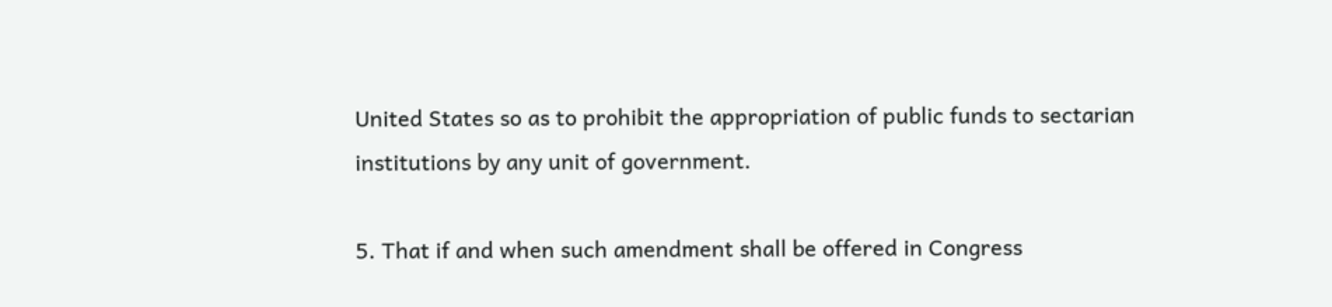United States so as to prohibit the appropriation of public funds to sectarian institutions by any unit of government.

5. That if and when such amendment shall be offered in Congress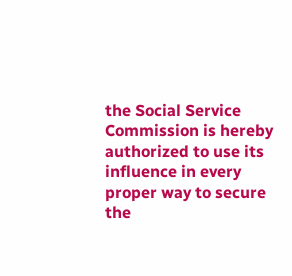the Social Service Commission is hereby authorized to use its influence in every proper way to secure the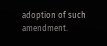adoption of such amendment.